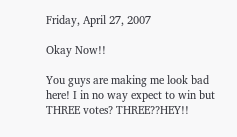Friday, April 27, 2007

Okay Now!!

You guys are making me look bad here! I in no way expect to win but THREE votes? THREE??HEY!!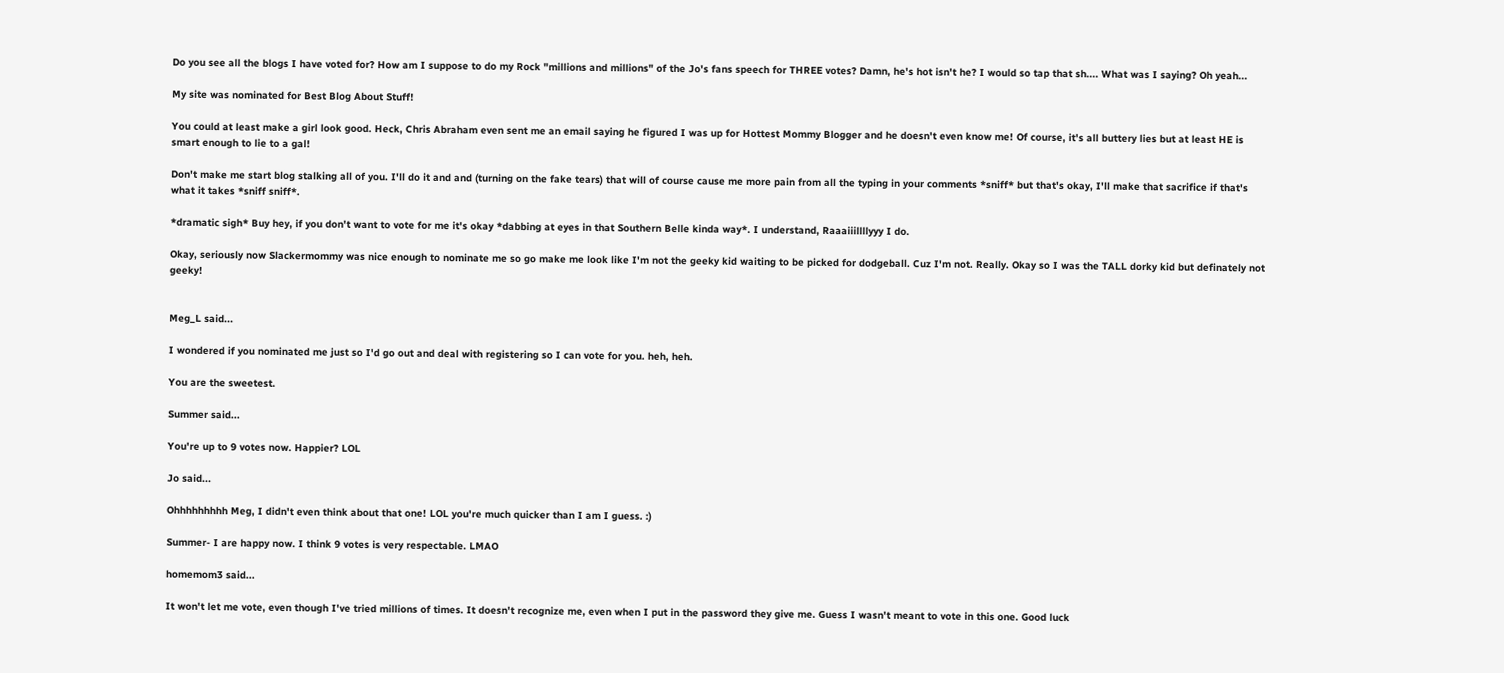Do you see all the blogs I have voted for? How am I suppose to do my Rock "millions and millions" of the Jo's fans speech for THREE votes? Damn, he's hot isn't he? I would so tap that sh.... What was I saying? Oh yeah...

My site was nominated for Best Blog About Stuff!

You could at least make a girl look good. Heck, Chris Abraham even sent me an email saying he figured I was up for Hottest Mommy Blogger and he doesn't even know me! Of course, it's all buttery lies but at least HE is smart enough to lie to a gal!

Don't make me start blog stalking all of you. I'll do it and and (turning on the fake tears) that will of course cause me more pain from all the typing in your comments *sniff* but that's okay, I'll make that sacrifice if that's what it takes *sniff sniff*.

*dramatic sigh* Buy hey, if you don't want to vote for me it's okay *dabbing at eyes in that Southern Belle kinda way*. I understand, Raaaiiillllyyy I do.

Okay, seriously now Slackermommy was nice enough to nominate me so go make me look like I'm not the geeky kid waiting to be picked for dodgeball. Cuz I'm not. Really. Okay so I was the TALL dorky kid but definately not geeky!


Meg_L said...

I wondered if you nominated me just so I'd go out and deal with registering so I can vote for you. heh, heh.

You are the sweetest.

Summer said...

You're up to 9 votes now. Happier? LOL

Jo said...

Ohhhhhhhhh Meg, I didn't even think about that one! LOL you're much quicker than I am I guess. :)

Summer- I are happy now. I think 9 votes is very respectable. LMAO

homemom3 said...

It won't let me vote, even though I've tried millions of times. It doesn't recognize me, even when I put in the password they give me. Guess I wasn't meant to vote in this one. Good luck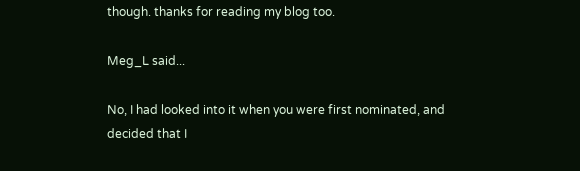though. thanks for reading my blog too.

Meg_L said...

No, I had looked into it when you were first nominated, and decided that I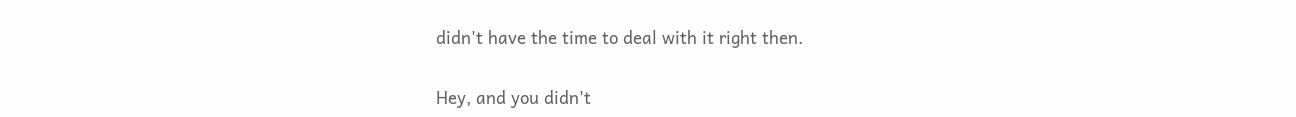didn't have the time to deal with it right then.

Hey, and you didn't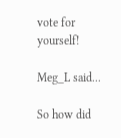vote for yourself!

Meg_L said...

So how did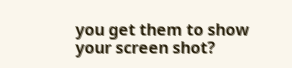you get them to show your screen shot?